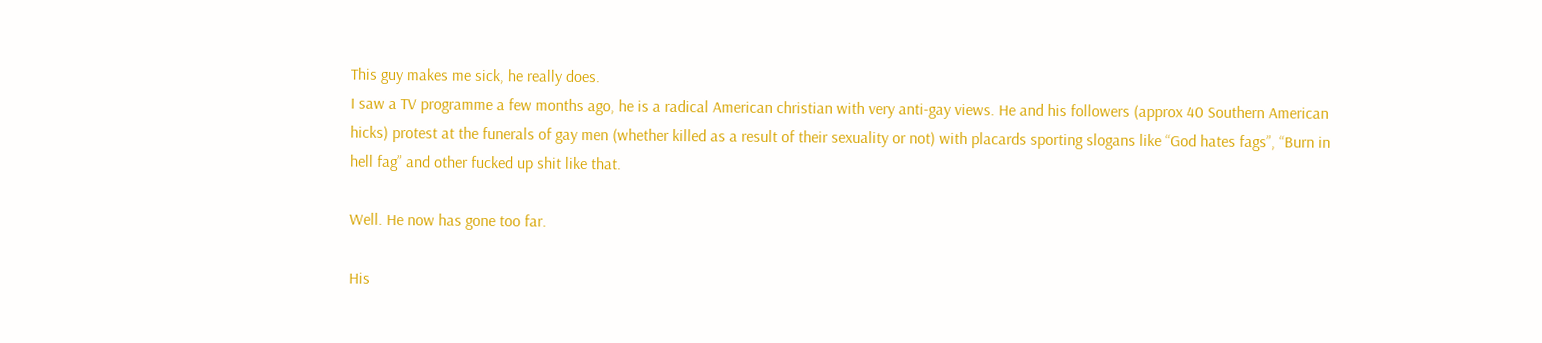This guy makes me sick, he really does.
I saw a TV programme a few months ago, he is a radical American christian with very anti-gay views. He and his followers (approx 40 Southern American hicks) protest at the funerals of gay men (whether killed as a result of their sexuality or not) with placards sporting slogans like “God hates fags”, “Burn in hell fag” and other fucked up shit like that.

Well. He now has gone too far.

His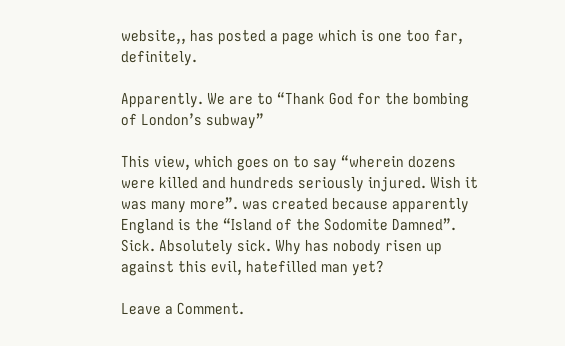website,, has posted a page which is one too far, definitely.

Apparently. We are to “Thank God for the bombing of London’s subway”

This view, which goes on to say “wherein dozens were killed and hundreds seriously injured. Wish it was many more”. was created because apparently England is the “Island of the Sodomite Damned”. Sick. Absolutely sick. Why has nobody risen up against this evil, hatefilled man yet?

Leave a Comment.